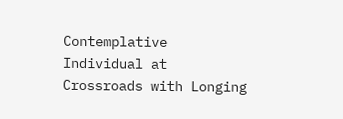Contemplative Individual at Crossroads with Longing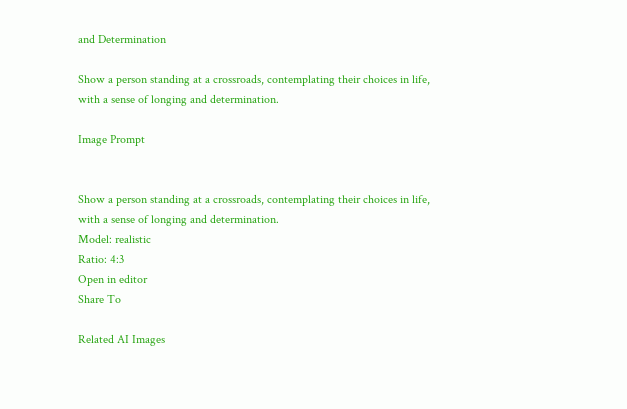and Determination

Show a person standing at a crossroads, contemplating their choices in life, with a sense of longing and determination.

Image Prompt


Show a person standing at a crossroads, contemplating their choices in life, with a sense of longing and determination.
Model: realistic
Ratio: 4:3
Open in editor
Share To

Related AI Images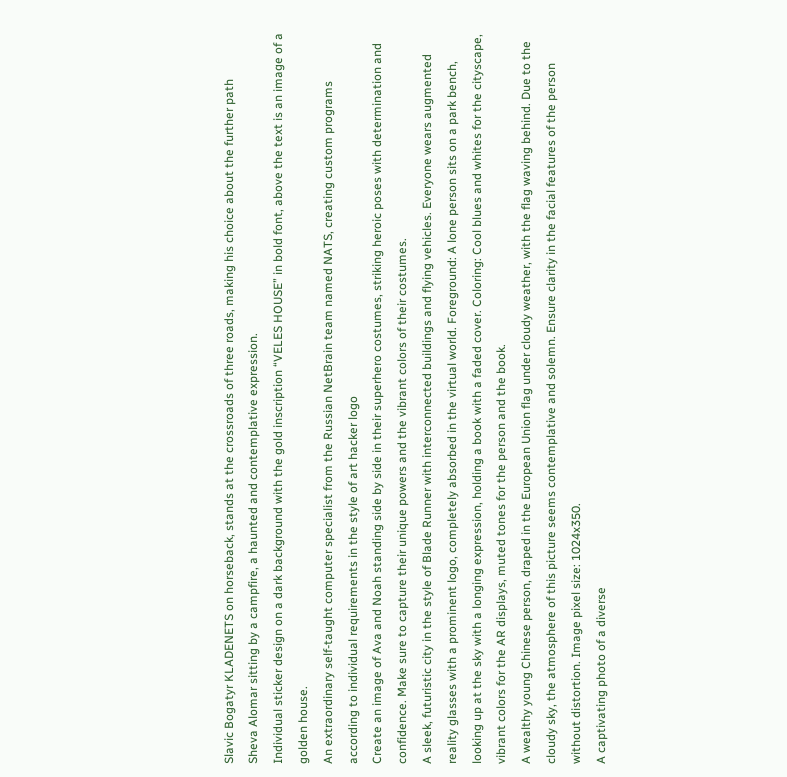Slavic Bogatyr KLADENETS on horseback, stands at the crossroads of three roads, making his choice about the further path
Sheva Alomar sitting by a campfire, a haunted and contemplative expression.
Individual sticker design on a dark background with the gold inscription “VELES HOUSE” in bold font, above the text is an image of a golden house.
An extraordinary self-taught computer specialist from the Russian NetBrain team named NATS, creating custom programs according to individual requirements in the style of art hacker logo
Create an image of Ava and Noah standing side by side in their superhero costumes, striking heroic poses with determination and confidence. Make sure to capture their unique powers and the vibrant colors of their costumes.
A sleek, futuristic city in the style of Blade Runner with interconnected buildings and flying vehicles. Everyone wears augmented reality glasses with a prominent logo, completely absorbed in the virtual world. Foreground: A lone person sits on a park bench, looking up at the sky with a longing expression, holding a book with a faded cover. Coloring: Cool blues and whites for the cityscape, vibrant colors for the AR displays, muted tones for the person and the book.
A wealthy young Chinese person, draped in the European Union flag under cloudy weather, with the flag waving behind. Due to the cloudy sky, the atmosphere of this picture seems contemplative and solemn. Ensure clarity in the facial features of the person without distortion. Image pixel size: 1024x350.
A captivating photo of a diverse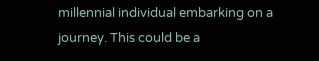millennial individual embarking on a journey. This could be a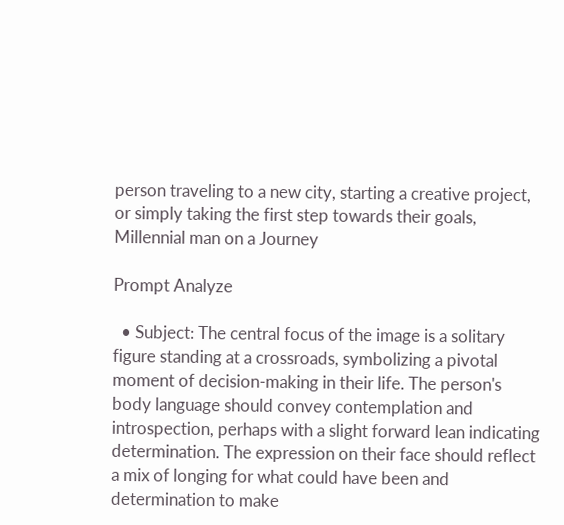person traveling to a new city, starting a creative project, or simply taking the first step towards their goals, Millennial man on a Journey

Prompt Analyze

  • Subject: The central focus of the image is a solitary figure standing at a crossroads, symbolizing a pivotal moment of decision-making in their life. The person's body language should convey contemplation and introspection, perhaps with a slight forward lean indicating determination. The expression on their face should reflect a mix of longing for what could have been and determination to make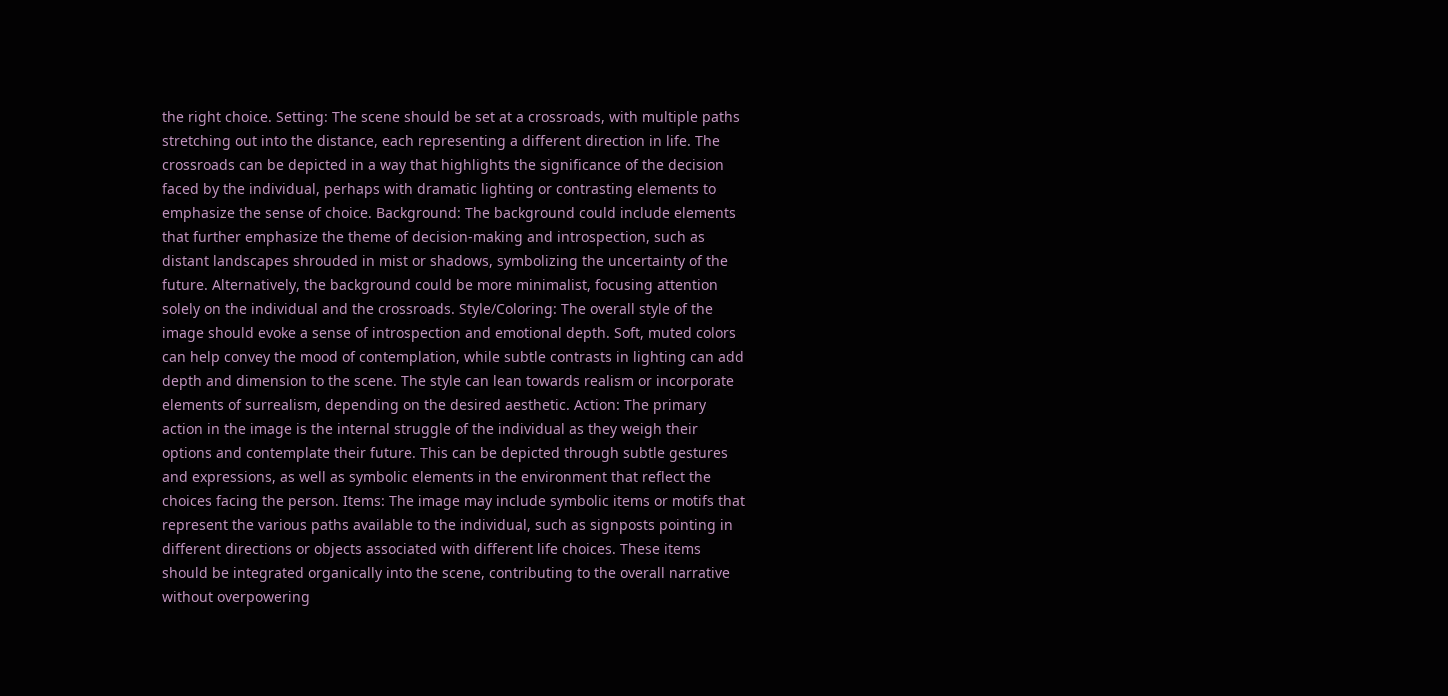the right choice. Setting: The scene should be set at a crossroads, with multiple paths stretching out into the distance, each representing a different direction in life. The crossroads can be depicted in a way that highlights the significance of the decision faced by the individual, perhaps with dramatic lighting or contrasting elements to emphasize the sense of choice. Background: The background could include elements that further emphasize the theme of decision-making and introspection, such as distant landscapes shrouded in mist or shadows, symbolizing the uncertainty of the future. Alternatively, the background could be more minimalist, focusing attention solely on the individual and the crossroads. Style/Coloring: The overall style of the image should evoke a sense of introspection and emotional depth. Soft, muted colors can help convey the mood of contemplation, while subtle contrasts in lighting can add depth and dimension to the scene. The style can lean towards realism or incorporate elements of surrealism, depending on the desired aesthetic. Action: The primary action in the image is the internal struggle of the individual as they weigh their options and contemplate their future. This can be depicted through subtle gestures and expressions, as well as symbolic elements in the environment that reflect the choices facing the person. Items: The image may include symbolic items or motifs that represent the various paths available to the individual, such as signposts pointing in different directions or objects associated with different life choices. These items should be integrated organically into the scene, contributing to the overall narrative without overpowering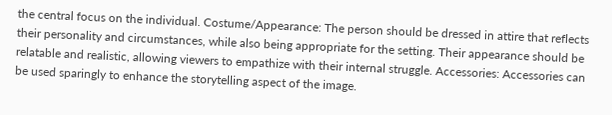the central focus on the individual. Costume/Appearance: The person should be dressed in attire that reflects their personality and circumstances, while also being appropriate for the setting. Their appearance should be relatable and realistic, allowing viewers to empathize with their internal struggle. Accessories: Accessories can be used sparingly to enhance the storytelling aspect of the image.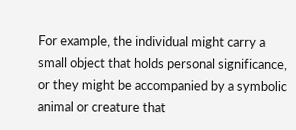For example, the individual might carry a small object that holds personal significance, or they might be accompanied by a symbolic animal or creature that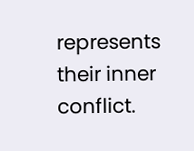represents their inner conflict.